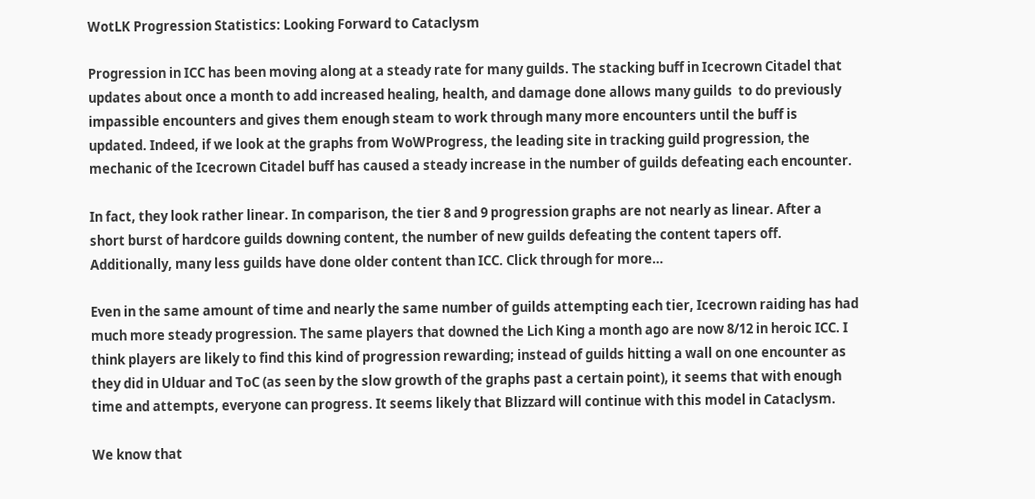WotLK Progression Statistics: Looking Forward to Cataclysm

Progression in ICC has been moving along at a steady rate for many guilds. The stacking buff in Icecrown Citadel that updates about once a month to add increased healing, health, and damage done allows many guilds  to do previously impassible encounters and gives them enough steam to work through many more encounters until the buff is updated. Indeed, if we look at the graphs from WoWProgress, the leading site in tracking guild progression, the mechanic of the Icecrown Citadel buff has caused a steady increase in the number of guilds defeating each encounter.

In fact, they look rather linear. In comparison, the tier 8 and 9 progression graphs are not nearly as linear. After a short burst of hardcore guilds downing content, the number of new guilds defeating the content tapers off. Additionally, many less guilds have done older content than ICC. Click through for more…

Even in the same amount of time and nearly the same number of guilds attempting each tier, Icecrown raiding has had much more steady progression. The same players that downed the Lich King a month ago are now 8/12 in heroic ICC. I think players are likely to find this kind of progression rewarding; instead of guilds hitting a wall on one encounter as they did in Ulduar and ToC (as seen by the slow growth of the graphs past a certain point), it seems that with enough time and attempts, everyone can progress. It seems likely that Blizzard will continue with this model in Cataclysm.

We know that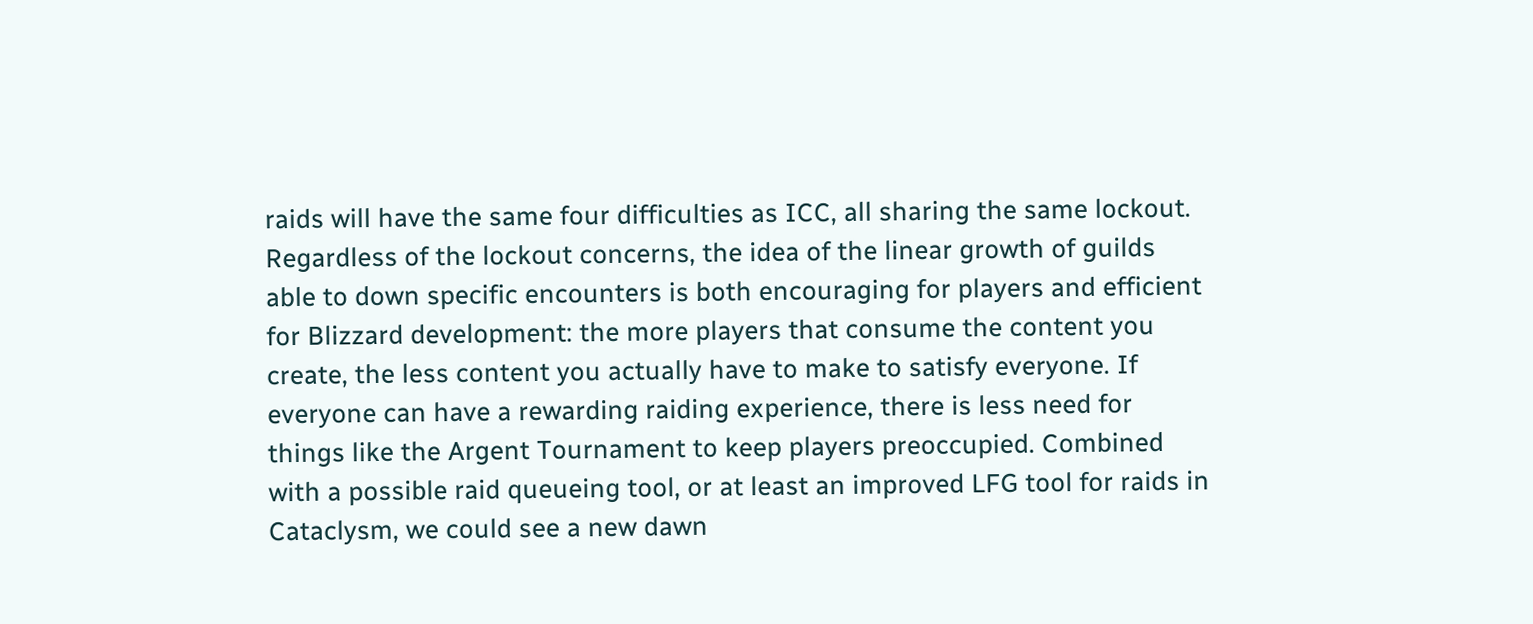raids will have the same four difficulties as ICC, all sharing the same lockout. Regardless of the lockout concerns, the idea of the linear growth of guilds able to down specific encounters is both encouraging for players and efficient for Blizzard development: the more players that consume the content you create, the less content you actually have to make to satisfy everyone. If everyone can have a rewarding raiding experience, there is less need for things like the Argent Tournament to keep players preoccupied. Combined with a possible raid queueing tool, or at least an improved LFG tool for raids in Cataclysm, we could see a new dawn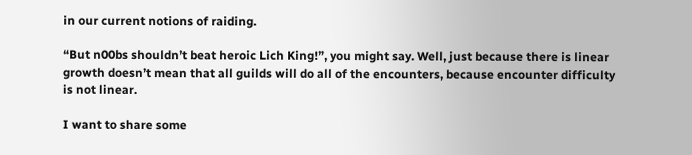in our current notions of raiding.

“But n00bs shouldn’t beat heroic Lich King!”, you might say. Well, just because there is linear growth doesn’t mean that all guilds will do all of the encounters, because encounter difficulty is not linear.

I want to share some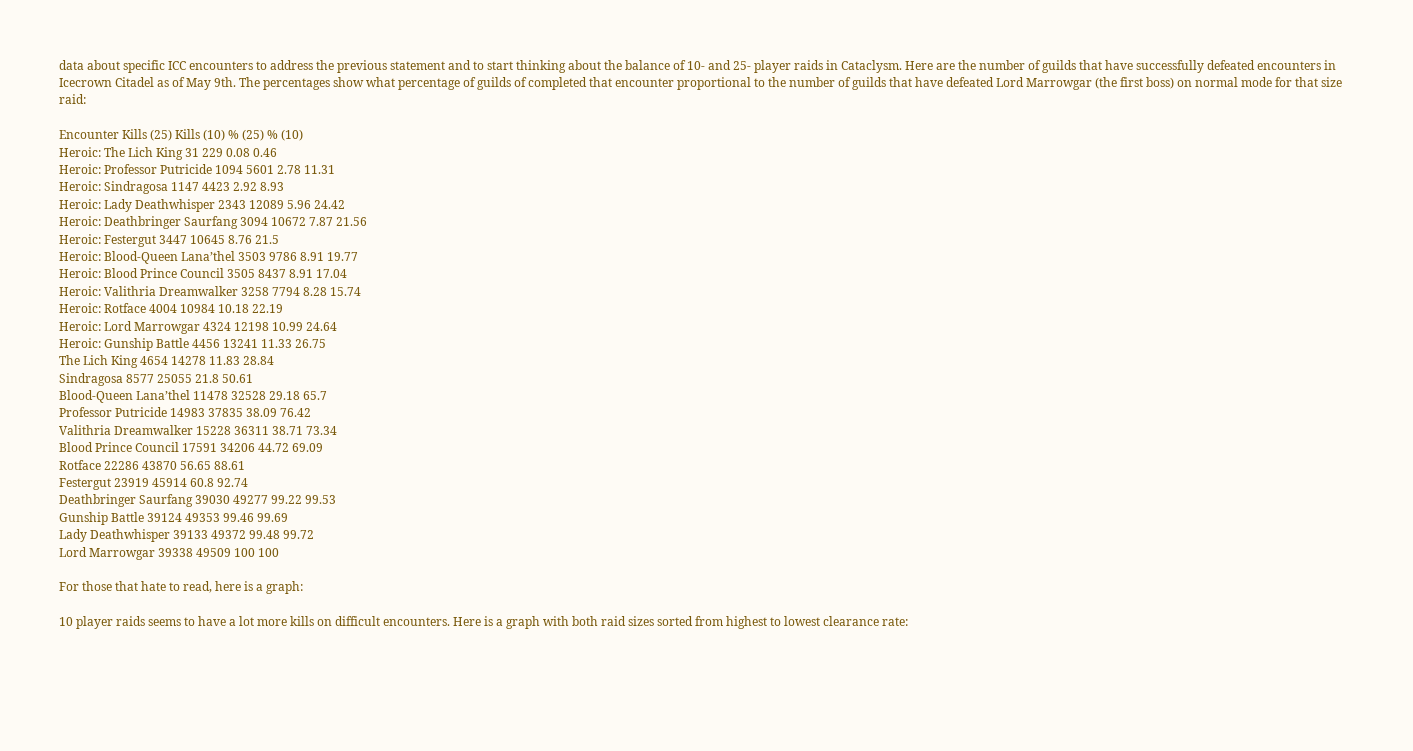data about specific ICC encounters to address the previous statement and to start thinking about the balance of 10- and 25- player raids in Cataclysm. Here are the number of guilds that have successfully defeated encounters in Icecrown Citadel as of May 9th. The percentages show what percentage of guilds of completed that encounter proportional to the number of guilds that have defeated Lord Marrowgar (the first boss) on normal mode for that size raid:

Encounter Kills (25) Kills (10) % (25) % (10)
Heroic: The Lich King 31 229 0.08 0.46
Heroic: Professor Putricide 1094 5601 2.78 11.31
Heroic: Sindragosa 1147 4423 2.92 8.93
Heroic: Lady Deathwhisper 2343 12089 5.96 24.42
Heroic: Deathbringer Saurfang 3094 10672 7.87 21.56
Heroic: Festergut 3447 10645 8.76 21.5
Heroic: Blood-Queen Lana’thel 3503 9786 8.91 19.77
Heroic: Blood Prince Council 3505 8437 8.91 17.04
Heroic: Valithria Dreamwalker 3258 7794 8.28 15.74
Heroic: Rotface 4004 10984 10.18 22.19
Heroic: Lord Marrowgar 4324 12198 10.99 24.64
Heroic: Gunship Battle 4456 13241 11.33 26.75
The Lich King 4654 14278 11.83 28.84
Sindragosa 8577 25055 21.8 50.61
Blood-Queen Lana’thel 11478 32528 29.18 65.7
Professor Putricide 14983 37835 38.09 76.42
Valithria Dreamwalker 15228 36311 38.71 73.34
Blood Prince Council 17591 34206 44.72 69.09
Rotface 22286 43870 56.65 88.61
Festergut 23919 45914 60.8 92.74
Deathbringer Saurfang 39030 49277 99.22 99.53
Gunship Battle 39124 49353 99.46 99.69
Lady Deathwhisper 39133 49372 99.48 99.72
Lord Marrowgar 39338 49509 100 100

For those that hate to read, here is a graph:

10 player raids seems to have a lot more kills on difficult encounters. Here is a graph with both raid sizes sorted from highest to lowest clearance rate: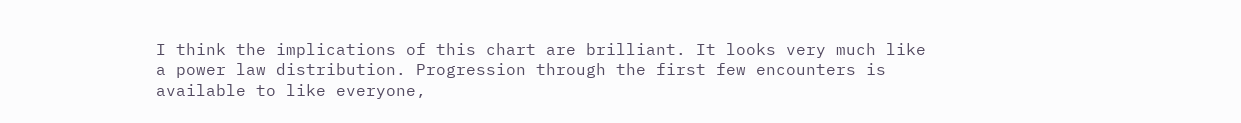I think the implications of this chart are brilliant. It looks very much like a power law distribution. Progression through the first few encounters is available to like everyone,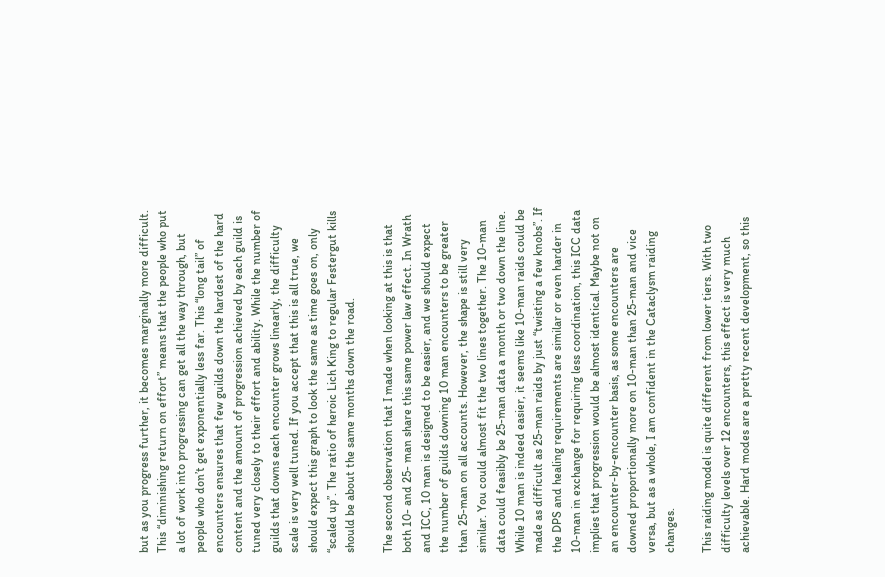but as you progress further, it becomes marginally more difficult. This “diminishing return on effort” means that the people who put a lot of work into progressing can get all the way through, but people who don’t get exponentially less far. This “long tail” of encounters ensures that few guilds down the hardest of the hard content and the amount of progression achieved by each guild is tuned very closely to their effort and ability. While the number of guilds that downs each encounter grows linearly, the difficulty scale is very well tuned. If you accept that this is all true, we should expect this graph to look the same as time goes on, only “scaled up”. The ratio of heroic Lich King to regular Festergut kills should be about the same months down the road.

The second observation that I made when looking at this is that both 10- and 25- man share this same power law effect. In Wrath and ICC, 10 man is designed to be easier, and we should expect the number of guilds downing 10 man encounters to be greater than 25-man on all accounts. However, the shape is still very similar. You could almost fit the two lines together. The 10-man data could feasibly be 25-man data a month or two down the line. While 10 man is indeed easier, it seems like 10-man raids could be made as difficult as 25-man raids by just “twisting a few knobs”. If the DPS and healing requirements are similar or even harder in 10-man in exchange for requiring less coordination, this ICC data implies that progression would be almost identical. Maybe not on an encounter-by-encounter basis, as some encounters are downed proportionally more on 10-man than 25-man and vice versa, but as a whole, I am confident in the Cataclysm raiding changes.

This raiding model is quite different from lower tiers. With two difficulty levels over 12 encounters, this effect is very much achievable. Hard modes are a pretty recent development, so this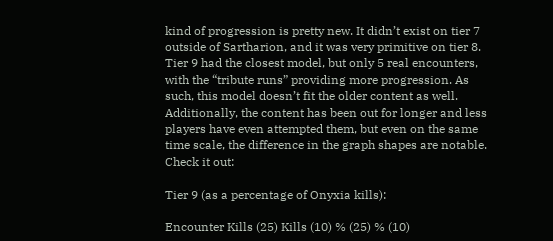kind of progression is pretty new. It didn’t exist on tier 7 outside of Sartharion, and it was very primitive on tier 8. Tier 9 had the closest model, but only 5 real encounters, with the “tribute runs” providing more progression. As such, this model doesn’t fit the older content as well. Additionally, the content has been out for longer and less players have even attempted them, but even on the same time scale, the difference in the graph shapes are notable. Check it out:

Tier 9 (as a percentage of Onyxia kills):

Encounter Kills (25) Kills (10) % (25) % (10)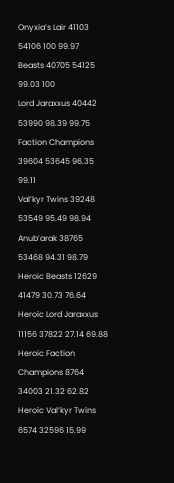Onyxia’s Lair 41103 54106 100 99.97
Beasts 40705 54125 99.03 100
Lord Jaraxxus 40442 53990 98.39 99.75
Faction Champions 39604 53645 96.35 99.11
Val’kyr Twins 39248 53549 95.49 98.94
Anub’arak 38765 53468 94.31 98.79
Heroic Beasts 12629 41479 30.73 76.64
Heroic Lord Jaraxxus 11156 37822 27.14 69.88
Heroic Faction Champions 8764 34003 21.32 62.82
Heroic Val’kyr Twins 6574 32596 15.99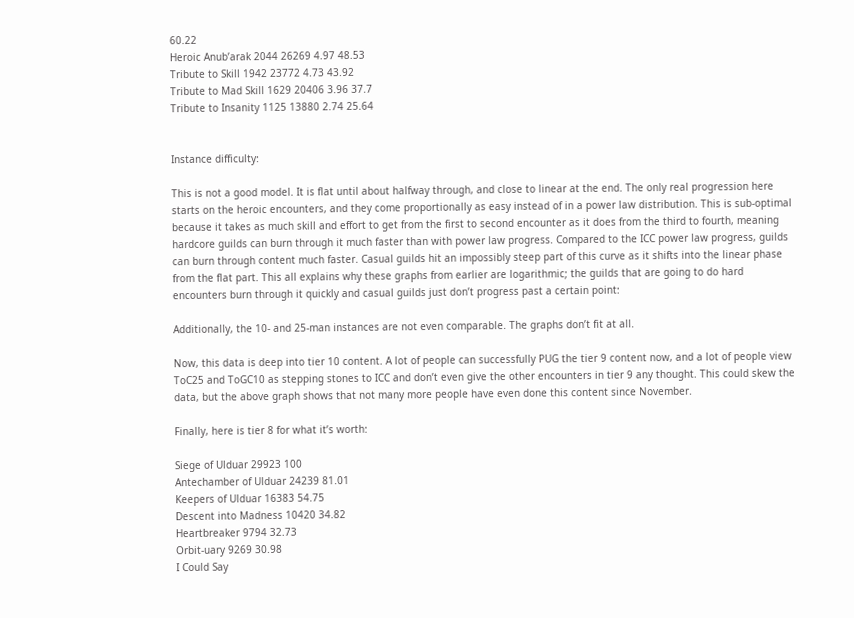60.22
Heroic Anub’arak 2044 26269 4.97 48.53
Tribute to Skill 1942 23772 4.73 43.92
Tribute to Mad Skill 1629 20406 3.96 37.7
Tribute to Insanity 1125 13880 2.74 25.64


Instance difficulty:

This is not a good model. It is flat until about halfway through, and close to linear at the end. The only real progression here starts on the heroic encounters, and they come proportionally as easy instead of in a power law distribution. This is sub-optimal because it takes as much skill and effort to get from the first to second encounter as it does from the third to fourth, meaning hardcore guilds can burn through it much faster than with power law progress. Compared to the ICC power law progress, guilds can burn through content much faster. Casual guilds hit an impossibly steep part of this curve as it shifts into the linear phase from the flat part. This all explains why these graphs from earlier are logarithmic; the guilds that are going to do hard encounters burn through it quickly and casual guilds just don’t progress past a certain point:

Additionally, the 10- and 25-man instances are not even comparable. The graphs don’t fit at all.

Now, this data is deep into tier 10 content. A lot of people can successfully PUG the tier 9 content now, and a lot of people view ToC25 and ToGC10 as stepping stones to ICC and don’t even give the other encounters in tier 9 any thought. This could skew the data, but the above graph shows that not many more people have even done this content since November.

Finally, here is tier 8 for what it’s worth:

Siege of Ulduar 29923 100
Antechamber of Ulduar 24239 81.01
Keepers of Ulduar 16383 54.75
Descent into Madness 10420 34.82
Heartbreaker 9794 32.73
Orbit-uary 9269 30.98
I Could Say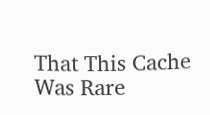That This Cache Was Rare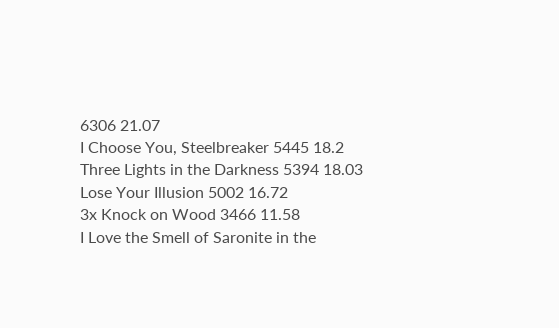6306 21.07
I Choose You, Steelbreaker 5445 18.2
Three Lights in the Darkness 5394 18.03
Lose Your Illusion 5002 16.72
3x Knock on Wood 3466 11.58
I Love the Smell of Saronite in the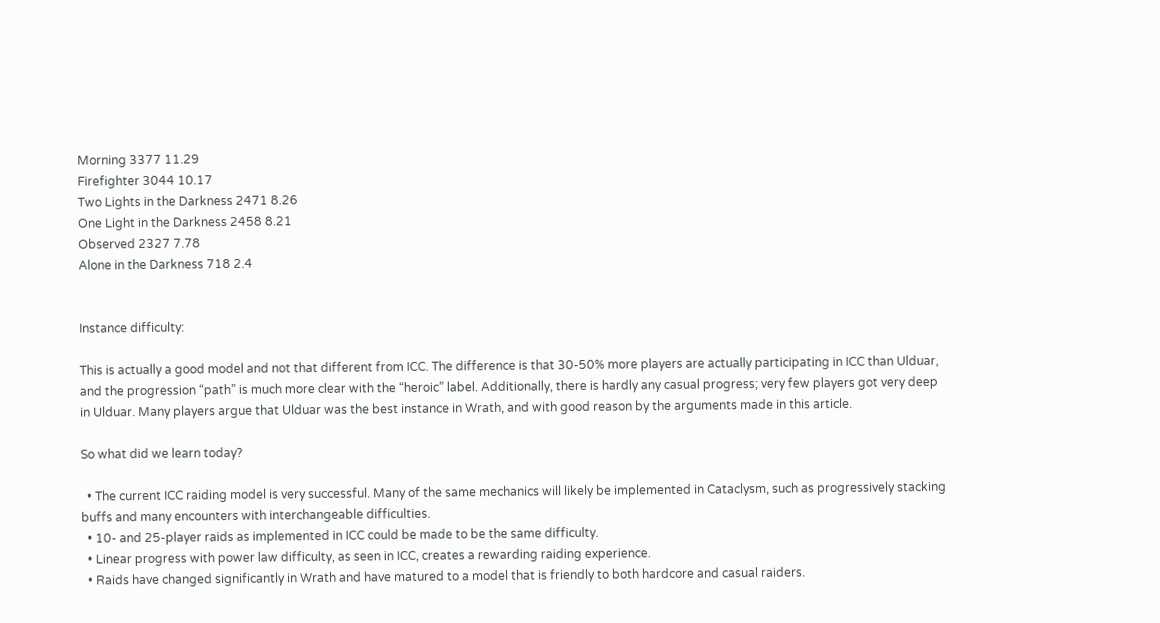Morning 3377 11.29
Firefighter 3044 10.17
Two Lights in the Darkness 2471 8.26
One Light in the Darkness 2458 8.21
Observed 2327 7.78
Alone in the Darkness 718 2.4


Instance difficulty:

This is actually a good model and not that different from ICC. The difference is that 30-50% more players are actually participating in ICC than Ulduar, and the progression “path” is much more clear with the “heroic” label. Additionally, there is hardly any casual progress; very few players got very deep in Ulduar. Many players argue that Ulduar was the best instance in Wrath, and with good reason by the arguments made in this article.

So what did we learn today?

  • The current ICC raiding model is very successful. Many of the same mechanics will likely be implemented in Cataclysm, such as progressively stacking buffs and many encounters with interchangeable difficulties.
  • 10- and 25-player raids as implemented in ICC could be made to be the same difficulty.
  • Linear progress with power law difficulty, as seen in ICC, creates a rewarding raiding experience.
  • Raids have changed significantly in Wrath and have matured to a model that is friendly to both hardcore and casual raiders.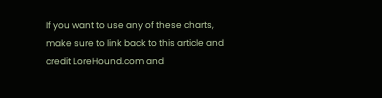If you want to use any of these charts, make sure to link back to this article and credit LoreHound.com and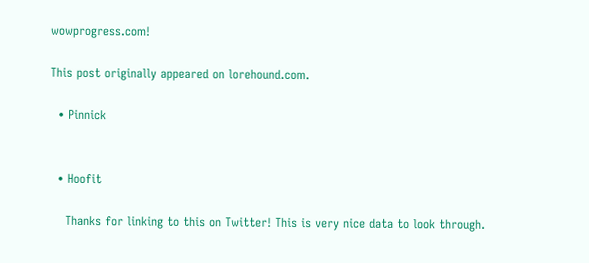wowprogress.com!

This post originally appeared on lorehound.com.

  • Pinnick


  • Hoofit

    Thanks for linking to this on Twitter! This is very nice data to look through.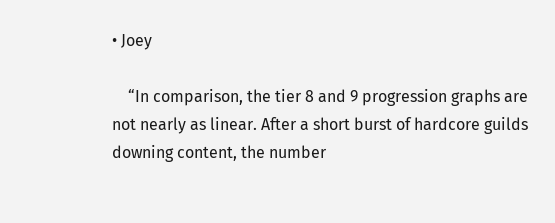• Joey

    “In comparison, the tier 8 and 9 progression graphs are not nearly as linear. After a short burst of hardcore guilds downing content, the number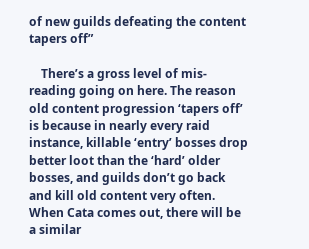of new guilds defeating the content tapers off”

    There’s a gross level of mis-reading going on here. The reason old content progression ‘tapers off’ is because in nearly every raid instance, killable ‘entry’ bosses drop better loot than the ‘hard’ older bosses, and guilds don’t go back and kill old content very often. When Cata comes out, there will be a similar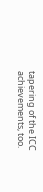tapering of the ICC achievements, too.